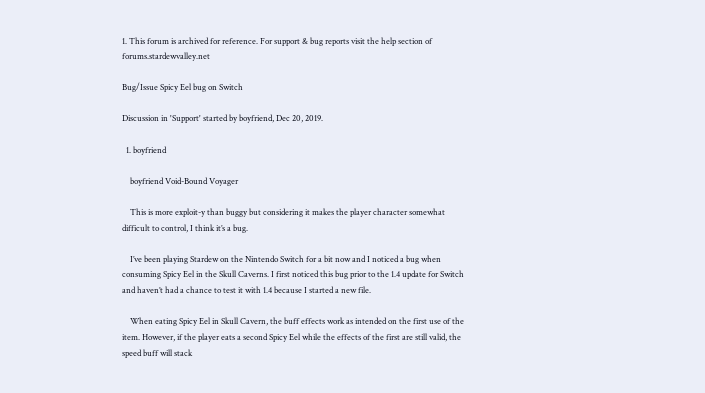1. This forum is archived for reference. For support & bug reports visit the help section of forums.stardewvalley.net

Bug/Issue Spicy Eel bug on Switch

Discussion in 'Support' started by boyfriend, Dec 20, 2019.

  1. boyfriend

    boyfriend Void-Bound Voyager

    This is more exploit-y than buggy but considering it makes the player character somewhat difficult to control, I think it’s a bug.

    I’ve been playing Stardew on the Nintendo Switch for a bit now and I noticed a bug when consuming Spicy Eel in the Skull Caverns. I first noticed this bug prior to the 1.4 update for Switch and haven’t had a chance to test it with 1.4 because I started a new file.

    When eating Spicy Eel in Skull Cavern, the buff effects work as intended on the first use of the item. However, if the player eats a second Spicy Eel while the effects of the first are still valid, the speed buff will stack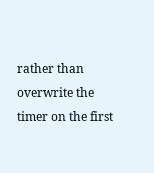rather than overwrite the timer on the first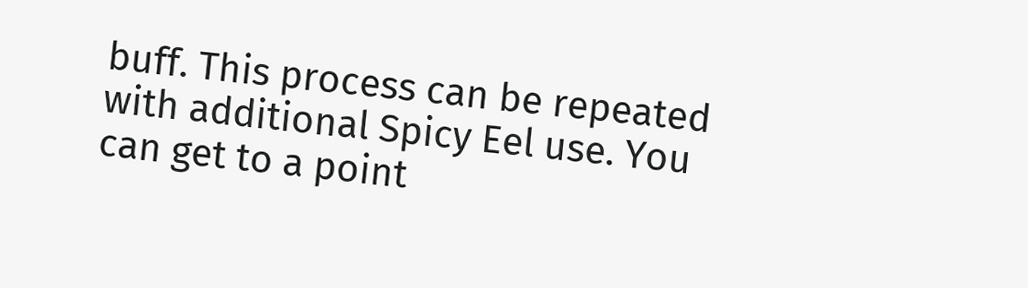buff. This process can be repeated with additional Spicy Eel use. You can get to a point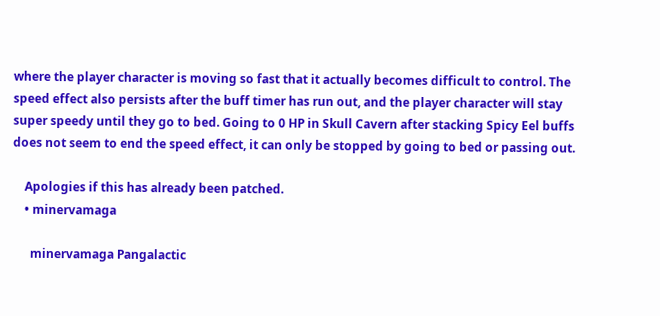where the player character is moving so fast that it actually becomes difficult to control. The speed effect also persists after the buff timer has run out, and the player character will stay super speedy until they go to bed. Going to 0 HP in Skull Cavern after stacking Spicy Eel buffs does not seem to end the speed effect, it can only be stopped by going to bed or passing out.

    Apologies if this has already been patched.
    • minervamaga

      minervamaga Pangalactic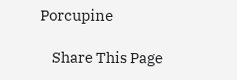Porcupine

    Share This Page